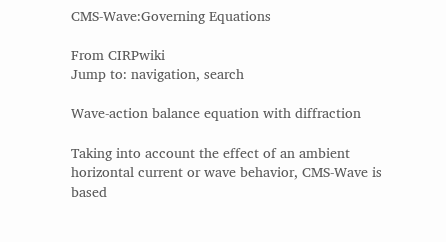CMS-Wave:Governing Equations

From CIRPwiki
Jump to: navigation, search

Wave-action balance equation with diffraction

Taking into account the effect of an ambient horizontal current or wave behavior, CMS-Wave is based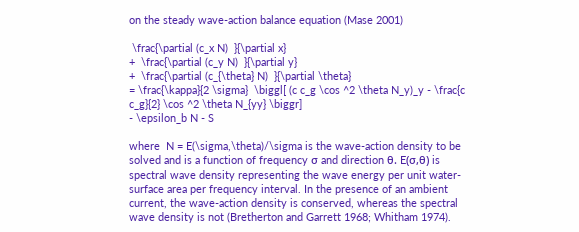on the steady wave-action balance equation (Mase 2001)

 \frac{\partial (c_x N)  }{\partial x}
+  \frac{\partial (c_y N)  }{\partial y}
+  \frac{\partial (c_{\theta} N)  }{\partial \theta}
= \frac{\kappa}{2 \sigma}  \biggl[ (c c_g \cos ^2 \theta N_y)_y - \frac{c c_g}{2} \cos ^2 \theta N_{yy} \biggr]
- \epsilon_b N - S

where  N = E(\sigma,\theta)/\sigma is the wave-action density to be solved and is a function of frequency σ and direction θ. E(σ,θ) is spectral wave density representing the wave energy per unit water-surface area per frequency interval. In the presence of an ambient current, the wave-action density is conserved, whereas the spectral wave density is not (Bretherton and Garrett 1968; Whitham 1974).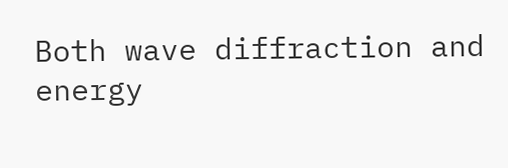Both wave diffraction and energy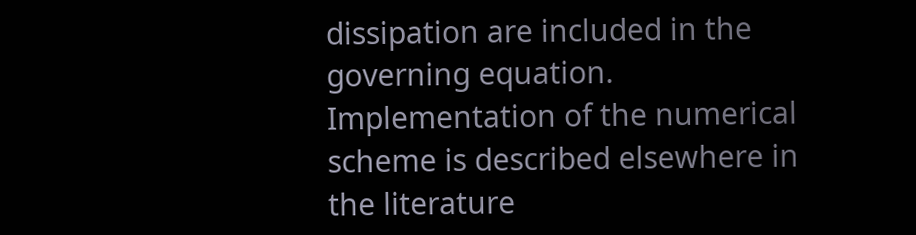dissipation are included in the governing equation. Implementation of the numerical scheme is described elsewhere in the literature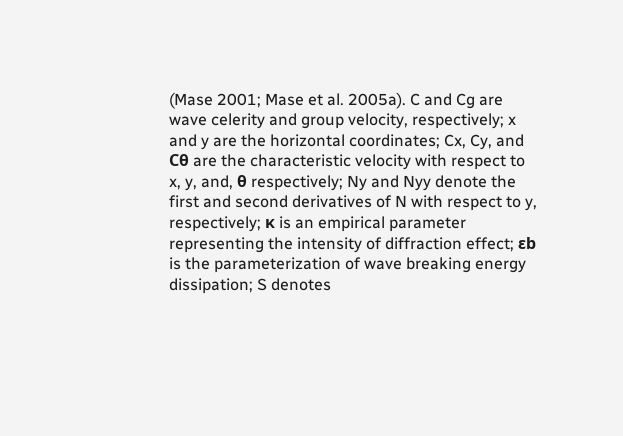(Mase 2001; Mase et al. 2005a). C and Cg are wave celerity and group velocity, respectively; x and y are the horizontal coordinates; Cx, Cy, and Cθ are the characteristic velocity with respect to x, y, and, θ respectively; Ny and Nyy denote the first and second derivatives of N with respect to y, respectively; κ is an empirical parameter representing the intensity of diffraction effect; εb is the parameterization of wave breaking energy dissipation; S denotes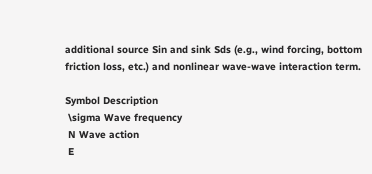additional source Sin and sink Sds (e.g., wind forcing, bottom friction loss, etc.) and nonlinear wave-wave interaction term.

Symbol Description
 \sigma Wave frequency
 N Wave action
 E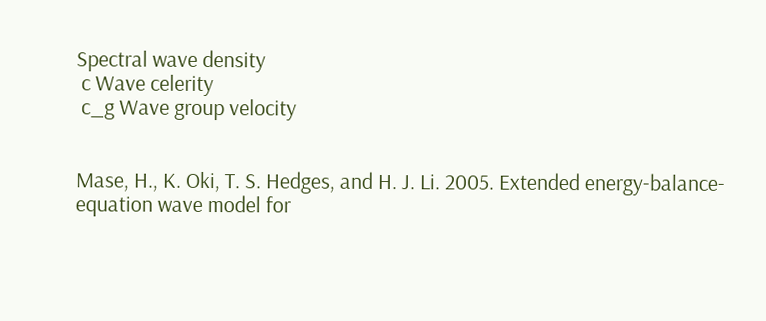Spectral wave density
 c Wave celerity
 c_g Wave group velocity


Mase, H., K. Oki, T. S. Hedges, and H. J. Li. 2005. Extended energy-balance-equation wave model for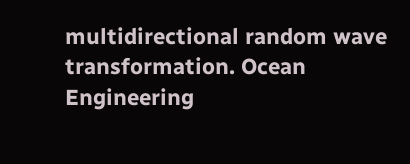multidirectional random wave transformation. Ocean Engineering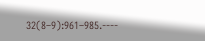32(8–9):961–985.----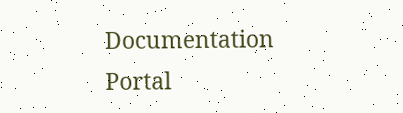Documentation Portal